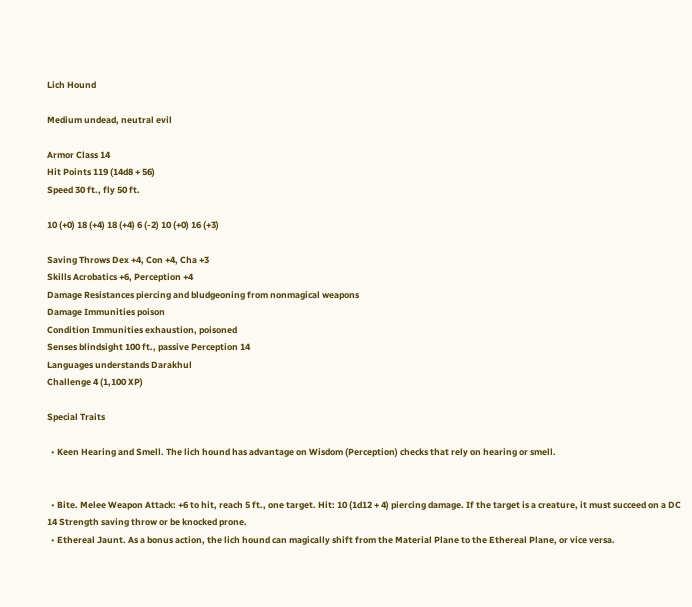Lich Hound

Medium undead, neutral evil

Armor Class 14
Hit Points 119 (14d8 + 56)
Speed 30 ft., fly 50 ft.

10 (+0) 18 (+4) 18 (+4) 6 (-2) 10 (+0) 16 (+3)

Saving Throws Dex +4, Con +4, Cha +3
Skills Acrobatics +6, Perception +4
Damage Resistances piercing and bludgeoning from nonmagical weapons
Damage Immunities poison
Condition Immunities exhaustion, poisoned
Senses blindsight 100 ft., passive Perception 14
Languages understands Darakhul
Challenge 4 (1,100 XP)

Special Traits

  • Keen Hearing and Smell. The lich hound has advantage on Wisdom (Perception) checks that rely on hearing or smell.


  • Bite. Melee Weapon Attack: +6 to hit, reach 5 ft., one target. Hit: 10 (1d12 + 4) piercing damage. If the target is a creature, it must succeed on a DC 14 Strength saving throw or be knocked prone.
  • Ethereal Jaunt. As a bonus action, the lich hound can magically shift from the Material Plane to the Ethereal Plane, or vice versa.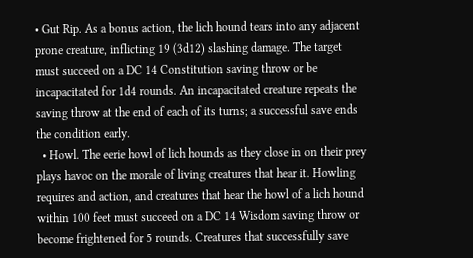• Gut Rip. As a bonus action, the lich hound tears into any adjacent prone creature, inflicting 19 (3d12) slashing damage. The target must succeed on a DC 14 Constitution saving throw or be incapacitated for 1d4 rounds. An incapacitated creature repeats the saving throw at the end of each of its turns; a successful save ends the condition early.
  • Howl. The eerie howl of lich hounds as they close in on their prey plays havoc on the morale of living creatures that hear it. Howling requires and action, and creatures that hear the howl of a lich hound within 100 feet must succeed on a DC 14 Wisdom saving throw or become frightened for 5 rounds. Creatures that successfully save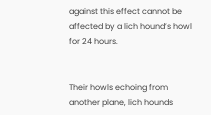against this effect cannot be affected by a lich hound’s howl for 24 hours.


Their howls echoing from another plane, lich hounds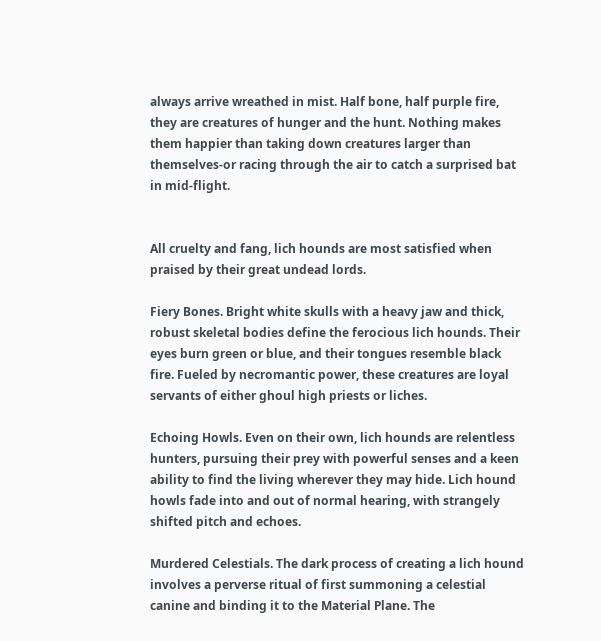always arrive wreathed in mist. Half bone, half purple fire, they are creatures of hunger and the hunt. Nothing makes them happier than taking down creatures larger than themselves-or racing through the air to catch a surprised bat in mid-flight.


All cruelty and fang, lich hounds are most satisfied when praised by their great undead lords.

Fiery Bones. Bright white skulls with a heavy jaw and thick, robust skeletal bodies define the ferocious lich hounds. Their eyes burn green or blue, and their tongues resemble black fire. Fueled by necromantic power, these creatures are loyal servants of either ghoul high priests or liches.

Echoing Howls. Even on their own, lich hounds are relentless hunters, pursuing their prey with powerful senses and a keen ability to find the living wherever they may hide. Lich hound howls fade into and out of normal hearing, with strangely shifted pitch and echoes.

Murdered Celestials. The dark process of creating a lich hound involves a perverse ritual of first summoning a celestial canine and binding it to the Material Plane. The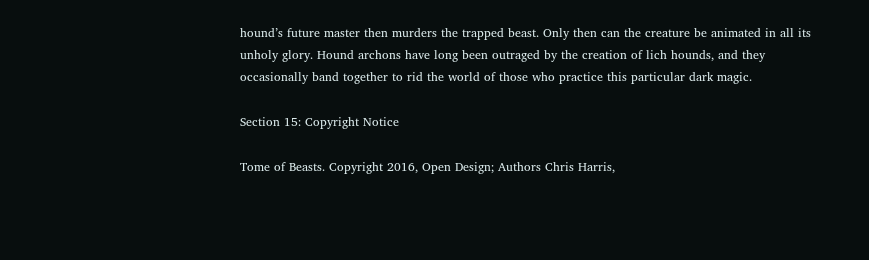hound’s future master then murders the trapped beast. Only then can the creature be animated in all its unholy glory. Hound archons have long been outraged by the creation of lich hounds, and they occasionally band together to rid the world of those who practice this particular dark magic.

Section 15: Copyright Notice

Tome of Beasts. Copyright 2016, Open Design; Authors Chris Harris,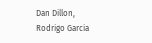Dan Dillon, Rodrigo Garcia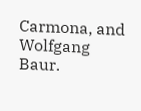Carmona, and Wolfgang Baur.